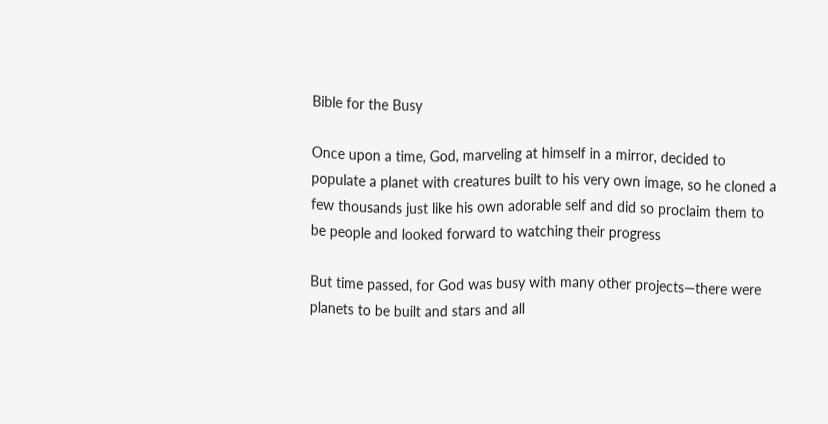Bible for the Busy

Once upon a time, God, marveling at himself in a mirror, decided to populate a planet with creatures built to his very own image, so he cloned a few thousands just like his own adorable self and did so proclaim them to be people and looked forward to watching their progress

But time passed, for God was busy with many other projects—there were planets to be built and stars and all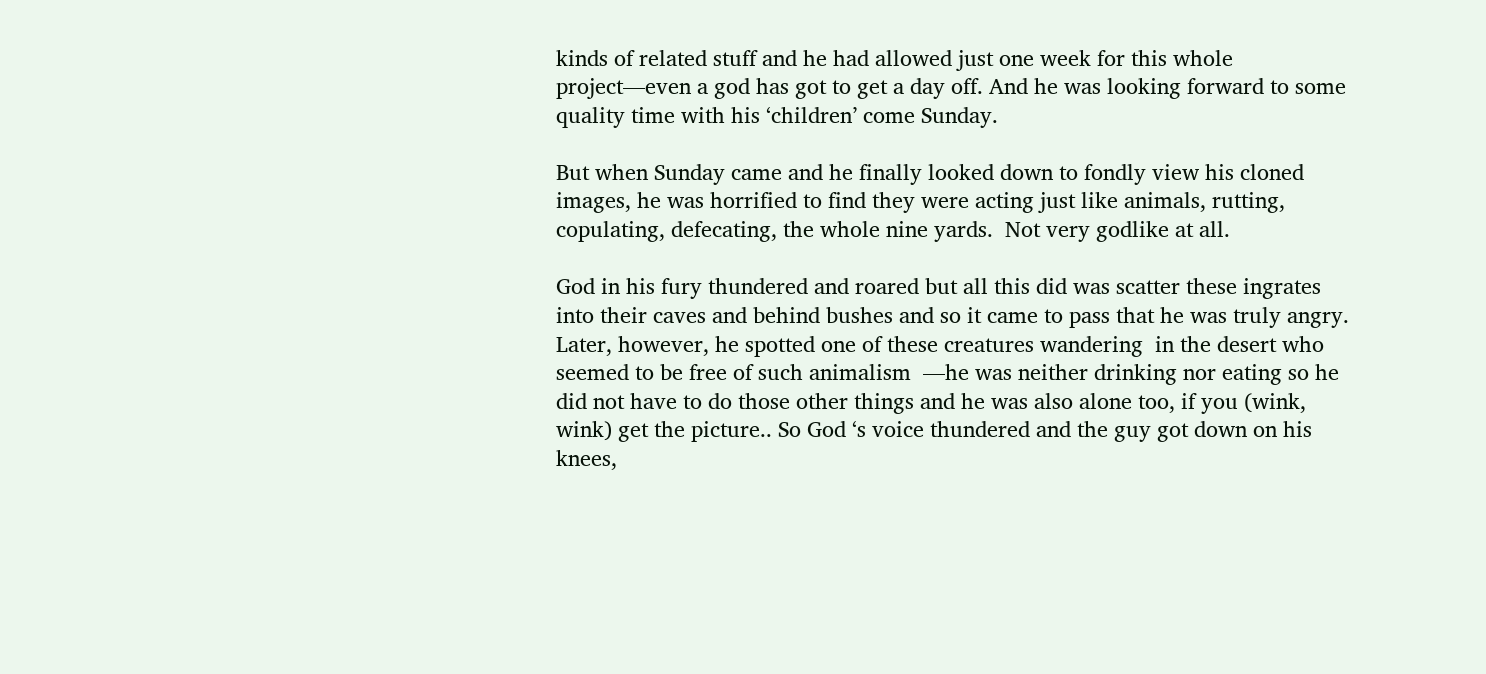kinds of related stuff and he had allowed just one week for this whole project—even a god has got to get a day off. And he was looking forward to some quality time with his ‘children’ come Sunday.

But when Sunday came and he finally looked down to fondly view his cloned images, he was horrified to find they were acting just like animals, rutting, copulating, defecating, the whole nine yards.  Not very godlike at all.

God in his fury thundered and roared but all this did was scatter these ingrates into their caves and behind bushes and so it came to pass that he was truly angry. Later, however, he spotted one of these creatures wandering  in the desert who seemed to be free of such animalism  —he was neither drinking nor eating so he did not have to do those other things and he was also alone too, if you (wink, wink) get the picture.. So God ‘s voice thundered and the guy got down on his knees,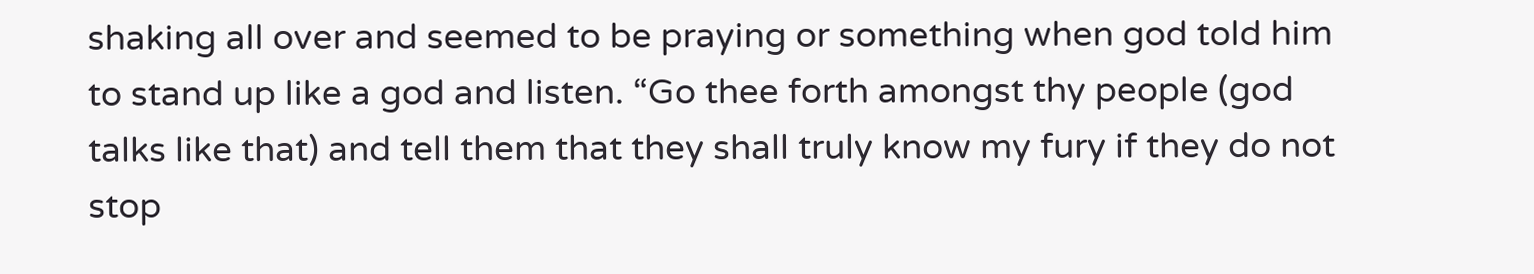shaking all over and seemed to be praying or something when god told him to stand up like a god and listen. “Go thee forth amongst thy people (god talks like that) and tell them that they shall truly know my fury if they do not stop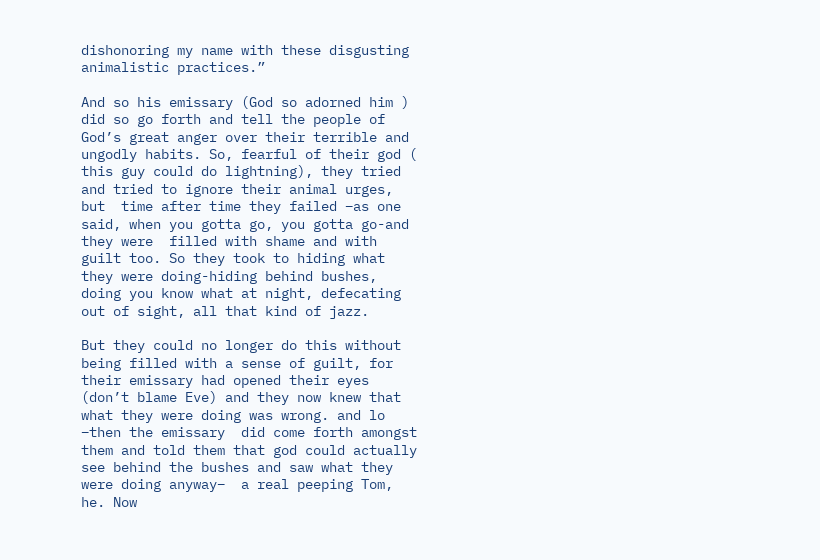dishonoring my name with these disgusting animalistic practices.”

And so his emissary (God so adorned him ) did so go forth and tell the people of God’s great anger over their terrible and ungodly habits. So, fearful of their god ( this guy could do lightning), they tried and tried to ignore their animal urges, but  time after time they failed –as one said, when you gotta go, you gotta go-and they were  filled with shame and with guilt too. So they took to hiding what they were doing-hiding behind bushes, doing you know what at night, defecating out of sight, all that kind of jazz.

But they could no longer do this without being filled with a sense of guilt, for their emissary had opened their eyes (don’t blame Eve) and they now knew that what they were doing was wrong. and lo –then the emissary  did come forth amongst them and told them that god could actually see behind the bushes and saw what they were doing anyway–  a real peeping Tom, he. Now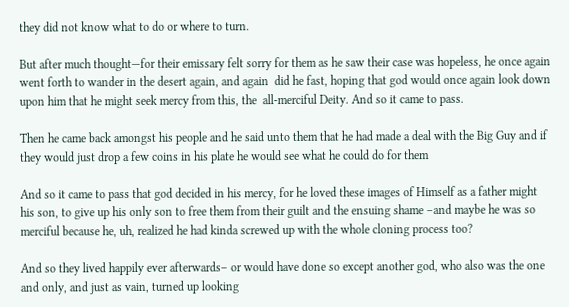they did not know what to do or where to turn.

But after much thought—for their emissary felt sorry for them as he saw their case was hopeless, he once again went forth to wander in the desert again, and again  did he fast, hoping that god would once again look down upon him that he might seek mercy from this, the  all-merciful Deity. And so it came to pass.

Then he came back amongst his people and he said unto them that he had made a deal with the Big Guy and if they would just drop a few coins in his plate he would see what he could do for them

And so it came to pass that god decided in his mercy, for he loved these images of Himself as a father might his son, to give up his only son to free them from their guilt and the ensuing shame –and maybe he was so merciful because he, uh, realized he had kinda screwed up with the whole cloning process too?

And so they lived happily ever afterwards– or would have done so except another god, who also was the one and only, and just as vain, turned up looking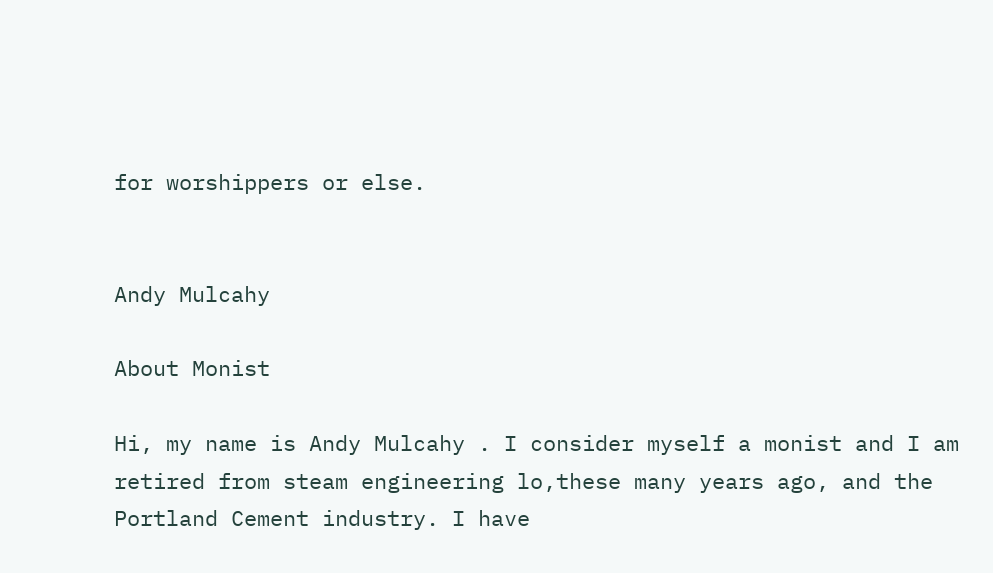for worshippers or else.


Andy Mulcahy

About Monist

Hi, my name is Andy Mulcahy . I consider myself a monist and I am retired from steam engineering lo,these many years ago, and the Portland Cement industry. I have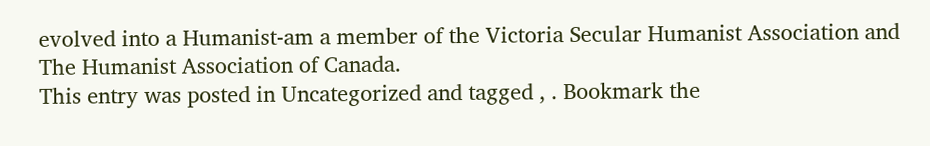evolved into a Humanist-am a member of the Victoria Secular Humanist Association and The Humanist Association of Canada.
This entry was posted in Uncategorized and tagged , . Bookmark the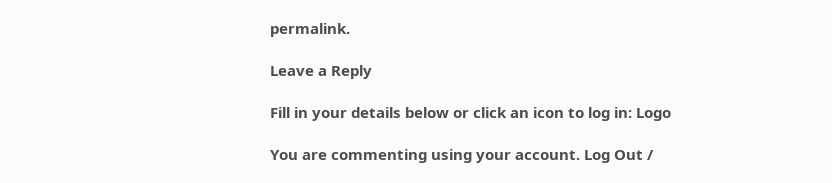permalink.

Leave a Reply

Fill in your details below or click an icon to log in: Logo

You are commenting using your account. Log Out /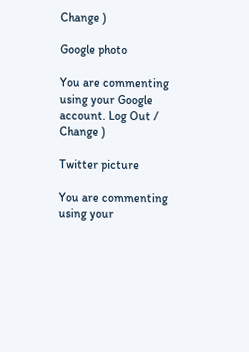Change )

Google photo

You are commenting using your Google account. Log Out /  Change )

Twitter picture

You are commenting using your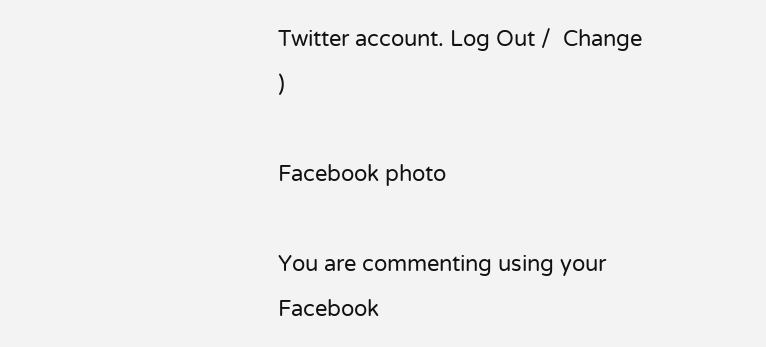Twitter account. Log Out /  Change )

Facebook photo

You are commenting using your Facebook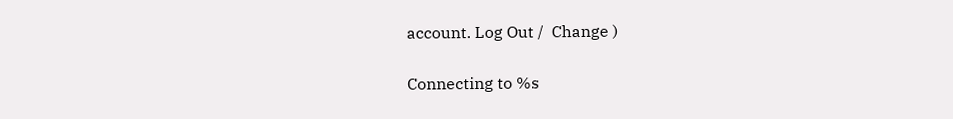account. Log Out /  Change )

Connecting to %s